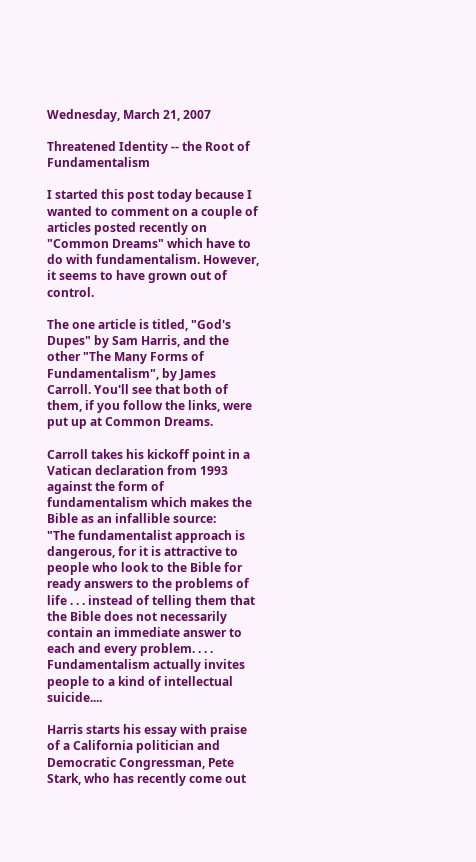Wednesday, March 21, 2007

Threatened Identity -- the Root of Fundamentalism

I started this post today because I wanted to comment on a couple of articles posted recently on "Common Dreams" which have to do with fundamentalism. However, it seems to have grown out of control.

The one article is titled, "God's Dupes" by Sam Harris, and the other "The Many Forms of Fundamentalism", by James Carroll. You'll see that both of them, if you follow the links, were put up at Common Dreams.

Carroll takes his kickoff point in a Vatican declaration from 1993 against the form of fundamentalism which makes the Bible as an infallible source:
"The fundamentalist approach is dangerous, for it is attractive to people who look to the Bible for ready answers to the problems of life . . . instead of telling them that the Bible does not necessarily contain an immediate answer to each and every problem. . . . Fundamentalism actually invites people to a kind of intellectual suicide....

Harris starts his essay with praise of a California politician and Democratic Congressman, Pete Stark, who has recently come out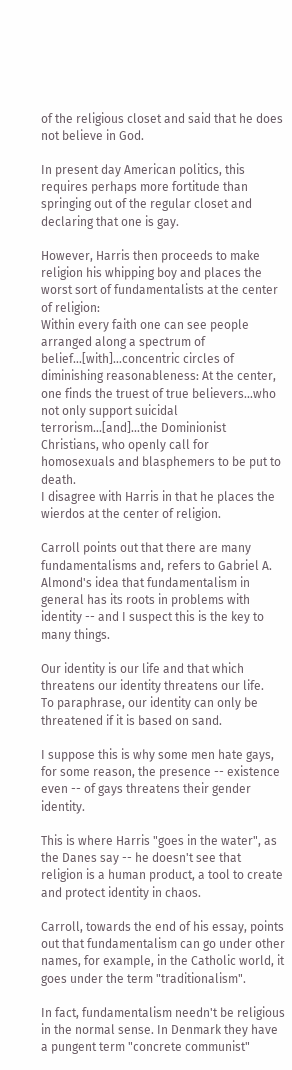of the religious closet and said that he does not believe in God.

In present day American politics, this requires perhaps more fortitude than springing out of the regular closet and declaring that one is gay.

However, Harris then proceeds to make religion his whipping boy and places the worst sort of fundamentalists at the center of religion:
Within every faith one can see people arranged along a spectrum of belief...[with]...concentric circles of diminishing reasonableness: At the center, one finds the truest of true believers...who not only support suicidal terrorism...[and]...the Dominionist Christians, who openly call for homosexuals and blasphemers to be put to death.
I disagree with Harris in that he places the wierdos at the center of religion.

Carroll points out that there are many fundamentalisms and, refers to Gabriel A. Almond's idea that fundamentalism in general has its roots in problems with identity -- and I suspect this is the key to many things.

Our identity is our life and that which threatens our identity threatens our life.
To paraphrase, our identity can only be threatened if it is based on sand.

I suppose this is why some men hate gays, for some reason, the presence -- existence even -- of gays threatens their gender identity.

This is where Harris "goes in the water", as the Danes say -- he doesn't see that religion is a human product, a tool to create and protect identity in chaos.

Carroll, towards the end of his essay, points out that fundamentalism can go under other names, for example, in the Catholic world, it goes under the term "traditionalism".

In fact, fundamentalism needn't be religious in the normal sense. In Denmark they have a pungent term "concrete communist"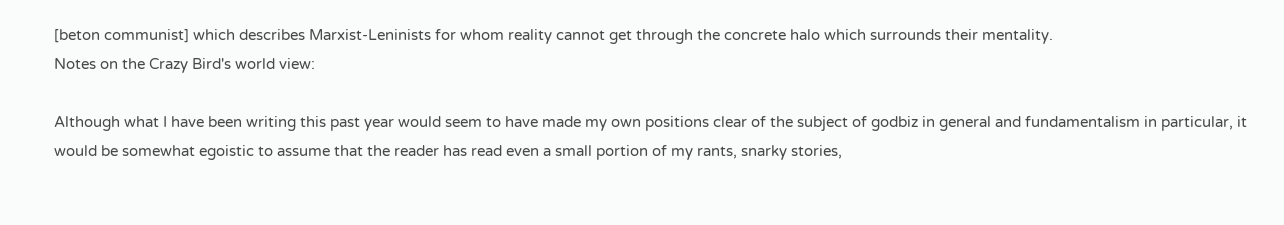[beton communist] which describes Marxist-Leninists for whom reality cannot get through the concrete halo which surrounds their mentality.
Notes on the Crazy Bird's world view:

Although what I have been writing this past year would seem to have made my own positions clear of the subject of godbiz in general and fundamentalism in particular, it would be somewhat egoistic to assume that the reader has read even a small portion of my rants, snarky stories,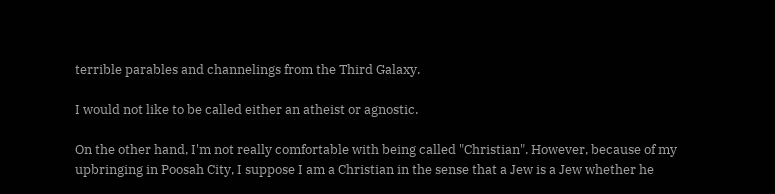terrible parables and channelings from the Third Galaxy.

I would not like to be called either an atheist or agnostic.

On the other hand, I'm not really comfortable with being called "Christian". However, because of my upbringing in Poosah City, I suppose I am a Christian in the sense that a Jew is a Jew whether he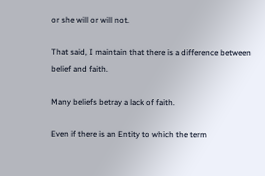or she will or will not.

That said, I maintain that there is a difference between belief and faith.

Many beliefs betray a lack of faith.

Even if there is an Entity to which the term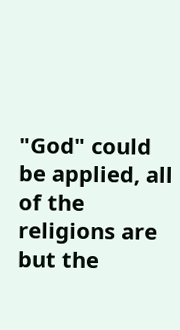"God" could be applied, all of the religions are but the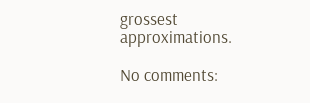grossest approximations.

No comments: